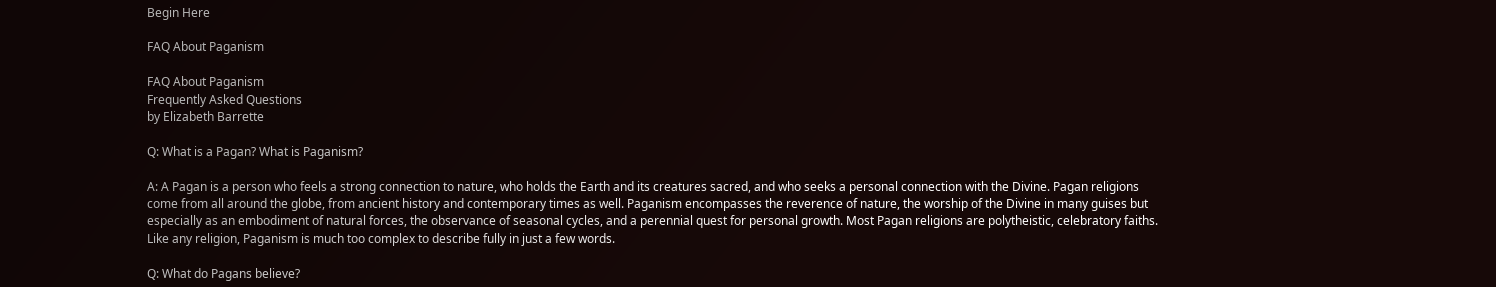Begin Here

FAQ About Paganism

FAQ About Paganism
Frequently Asked Questions
by Elizabeth Barrette

Q: What is a Pagan? What is Paganism?

A: A Pagan is a person who feels a strong connection to nature, who holds the Earth and its creatures sacred, and who seeks a personal connection with the Divine. Pagan religions come from all around the globe, from ancient history and contemporary times as well. Paganism encompasses the reverence of nature, the worship of the Divine in many guises but especially as an embodiment of natural forces, the observance of seasonal cycles, and a perennial quest for personal growth. Most Pagan religions are polytheistic, celebratory faiths. Like any religion, Paganism is much too complex to describe fully in just a few words.

Q: What do Pagans believe?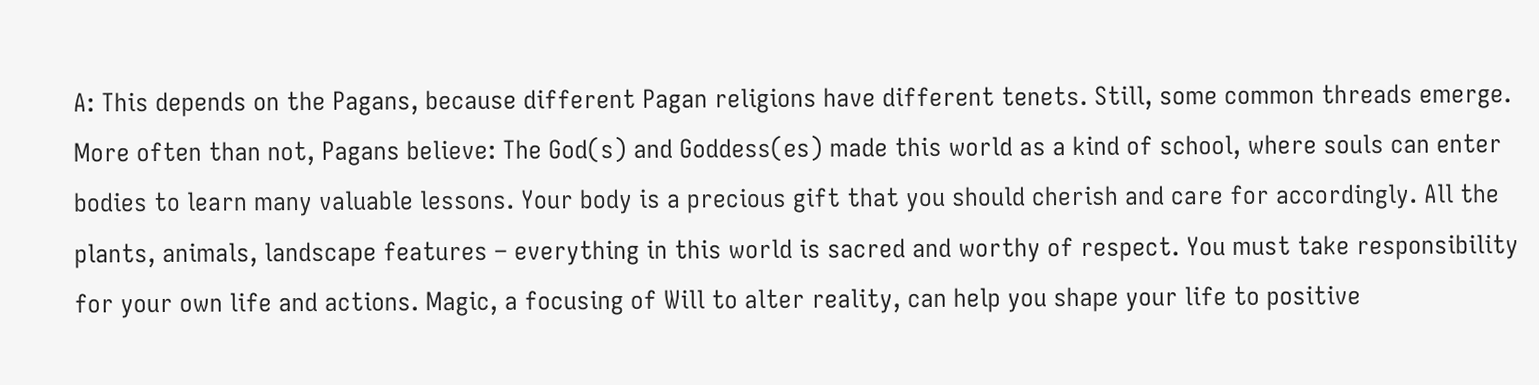A: This depends on the Pagans, because different Pagan religions have different tenets. Still, some common threads emerge. More often than not, Pagans believe: The God(s) and Goddess(es) made this world as a kind of school, where souls can enter bodies to learn many valuable lessons. Your body is a precious gift that you should cherish and care for accordingly. All the plants, animals, landscape features – everything in this world is sacred and worthy of respect. You must take responsibility for your own life and actions. Magic, a focusing of Will to alter reality, can help you shape your life to positive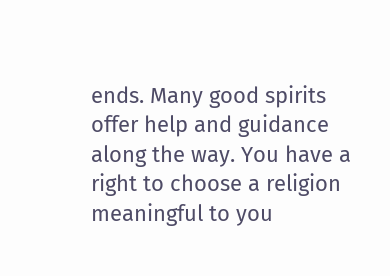ends. Many good spirits offer help and guidance along the way. You have a right to choose a religion meaningful to you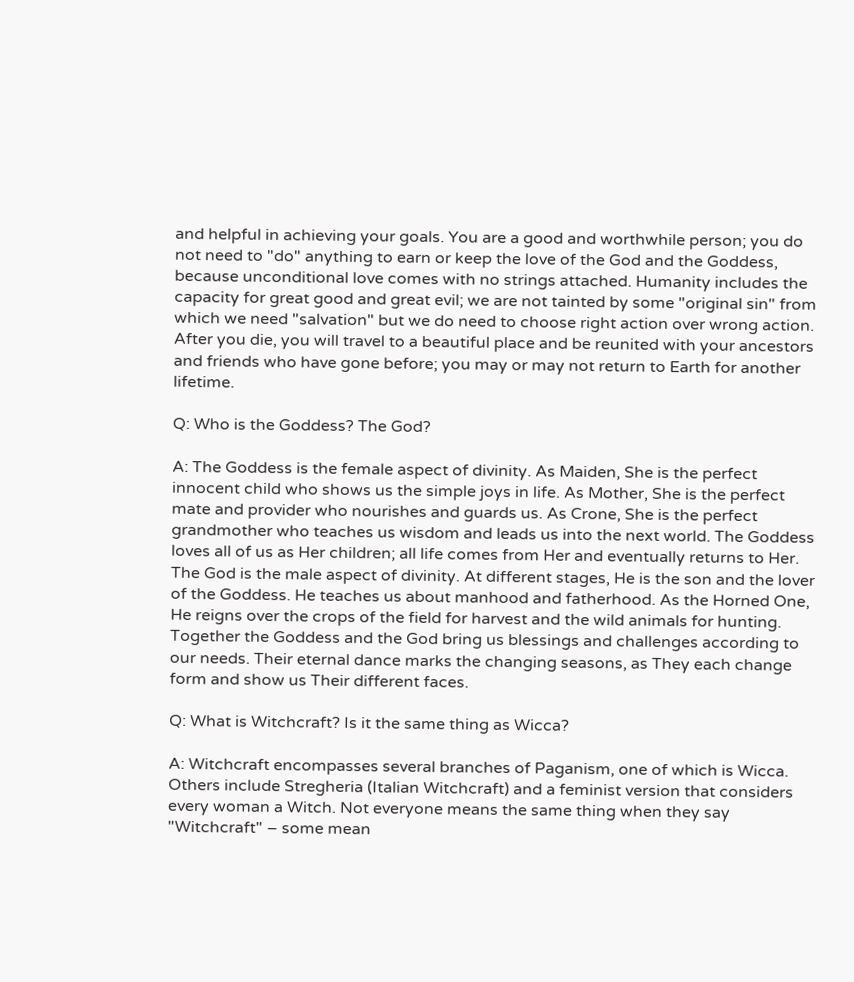and helpful in achieving your goals. You are a good and worthwhile person; you do not need to "do" anything to earn or keep the love of the God and the Goddess, because unconditional love comes with no strings attached. Humanity includes the capacity for great good and great evil; we are not tainted by some "original sin" from which we need "salvation" but we do need to choose right action over wrong action. After you die, you will travel to a beautiful place and be reunited with your ancestors and friends who have gone before; you may or may not return to Earth for another lifetime.

Q: Who is the Goddess? The God?

A: The Goddess is the female aspect of divinity. As Maiden, She is the perfect innocent child who shows us the simple joys in life. As Mother, She is the perfect mate and provider who nourishes and guards us. As Crone, She is the perfect grandmother who teaches us wisdom and leads us into the next world. The Goddess loves all of us as Her children; all life comes from Her and eventually returns to Her. The God is the male aspect of divinity. At different stages, He is the son and the lover of the Goddess. He teaches us about manhood and fatherhood. As the Horned One, He reigns over the crops of the field for harvest and the wild animals for hunting. Together the Goddess and the God bring us blessings and challenges according to our needs. Their eternal dance marks the changing seasons, as They each change form and show us Their different faces.

Q: What is Witchcraft? Is it the same thing as Wicca?

A: Witchcraft encompasses several branches of Paganism, one of which is Wicca. Others include Stregheria (Italian Witchcraft) and a feminist version that considers every woman a Witch. Not everyone means the same thing when they say "Witchcraft" – some mean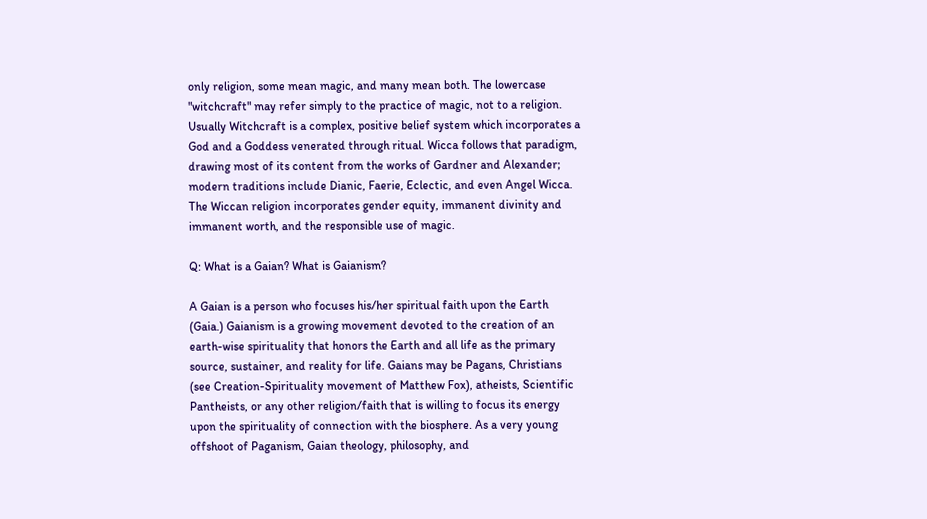only religion, some mean magic, and many mean both. The lowercase "witchcraft" may refer simply to the practice of magic, not to a religion. Usually Witchcraft is a complex, positive belief system which incorporates a God and a Goddess venerated through ritual. Wicca follows that paradigm, drawing most of its content from the works of Gardner and Alexander; modern traditions include Dianic, Faerie, Eclectic, and even Angel Wicca. The Wiccan religion incorporates gender equity, immanent divinity and immanent worth, and the responsible use of magic.

Q: What is a Gaian? What is Gaianism?

A Gaian is a person who focuses his/her spiritual faith upon the Earth (Gaia.) Gaianism is a growing movement devoted to the creation of an earth-wise spirituality that honors the Earth and all life as the primary source, sustainer, and reality for life. Gaians may be Pagans, Christians (see Creation-Spirituality movement of Matthew Fox), atheists, Scientific Pantheists, or any other religion/faith that is willing to focus its energy upon the spirituality of connection with the biosphere. As a very young offshoot of Paganism, Gaian theology, philosophy, and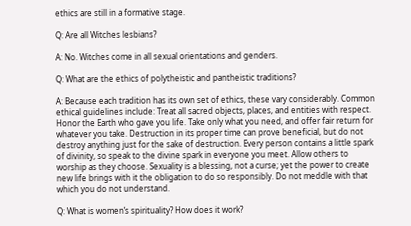ethics are still in a formative stage.

Q: Are all Witches lesbians?

A: No. Witches come in all sexual orientations and genders.

Q: What are the ethics of polytheistic and pantheistic traditions?

A: Because each tradition has its own set of ethics, these vary considerably. Common ethical guidelines include: Treat all sacred objects, places, and entities with respect. Honor the Earth who gave you life. Take only what you need, and offer fair return for whatever you take. Destruction in its proper time can prove beneficial, but do not destroy anything just for the sake of destruction. Every person contains a little spark of divinity, so speak to the divine spark in everyone you meet. Allow others to worship as they choose. Sexuality is a blessing, not a curse; yet the power to create new life brings with it the obligation to do so responsibly. Do not meddle with that which you do not understand.

Q: What is women’s spirituality? How does it work?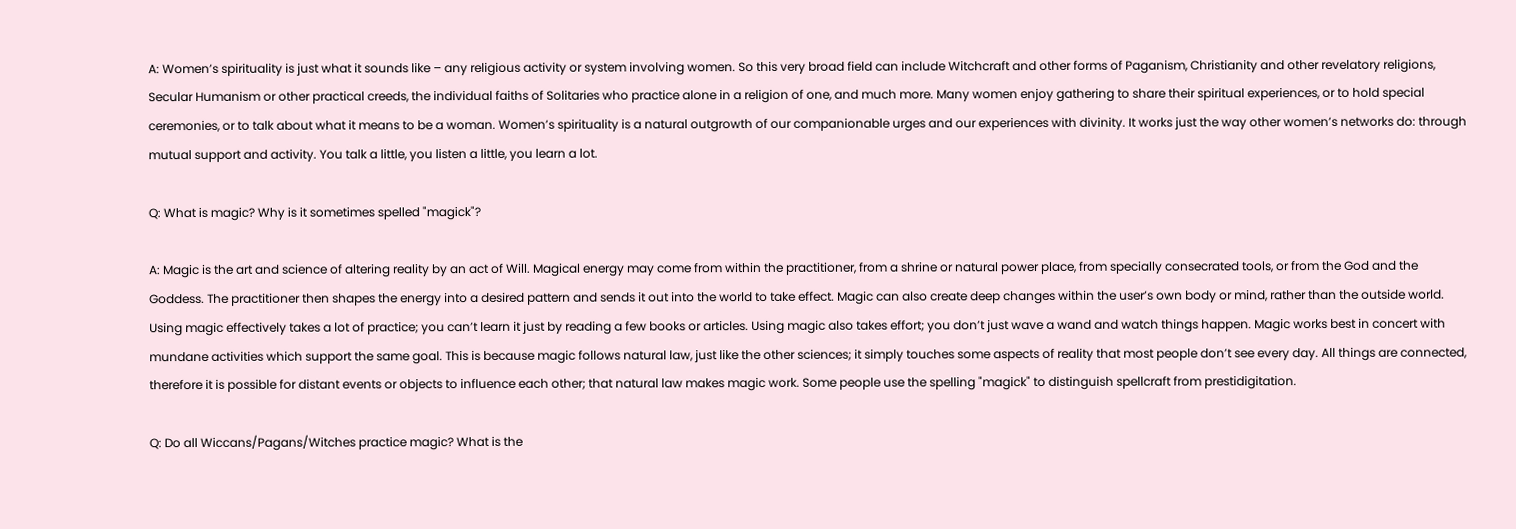A: Women’s spirituality is just what it sounds like – any religious activity or system involving women. So this very broad field can include Witchcraft and other forms of Paganism, Christianity and other revelatory religions, Secular Humanism or other practical creeds, the individual faiths of Solitaries who practice alone in a religion of one, and much more. Many women enjoy gathering to share their spiritual experiences, or to hold special ceremonies, or to talk about what it means to be a woman. Women’s spirituality is a natural outgrowth of our companionable urges and our experiences with divinity. It works just the way other women’s networks do: through mutual support and activity. You talk a little, you listen a little, you learn a lot.

Q: What is magic? Why is it sometimes spelled "magick"?

A: Magic is the art and science of altering reality by an act of Will. Magical energy may come from within the practitioner, from a shrine or natural power place, from specially consecrated tools, or from the God and the Goddess. The practitioner then shapes the energy into a desired pattern and sends it out into the world to take effect. Magic can also create deep changes within the user’s own body or mind, rather than the outside world. Using magic effectively takes a lot of practice; you can’t learn it just by reading a few books or articles. Using magic also takes effort; you don’t just wave a wand and watch things happen. Magic works best in concert with mundane activities which support the same goal. This is because magic follows natural law, just like the other sciences; it simply touches some aspects of reality that most people don’t see every day. All things are connected, therefore it is possible for distant events or objects to influence each other; that natural law makes magic work. Some people use the spelling "magick" to distinguish spellcraft from prestidigitation.

Q: Do all Wiccans/Pagans/Witches practice magic? What is the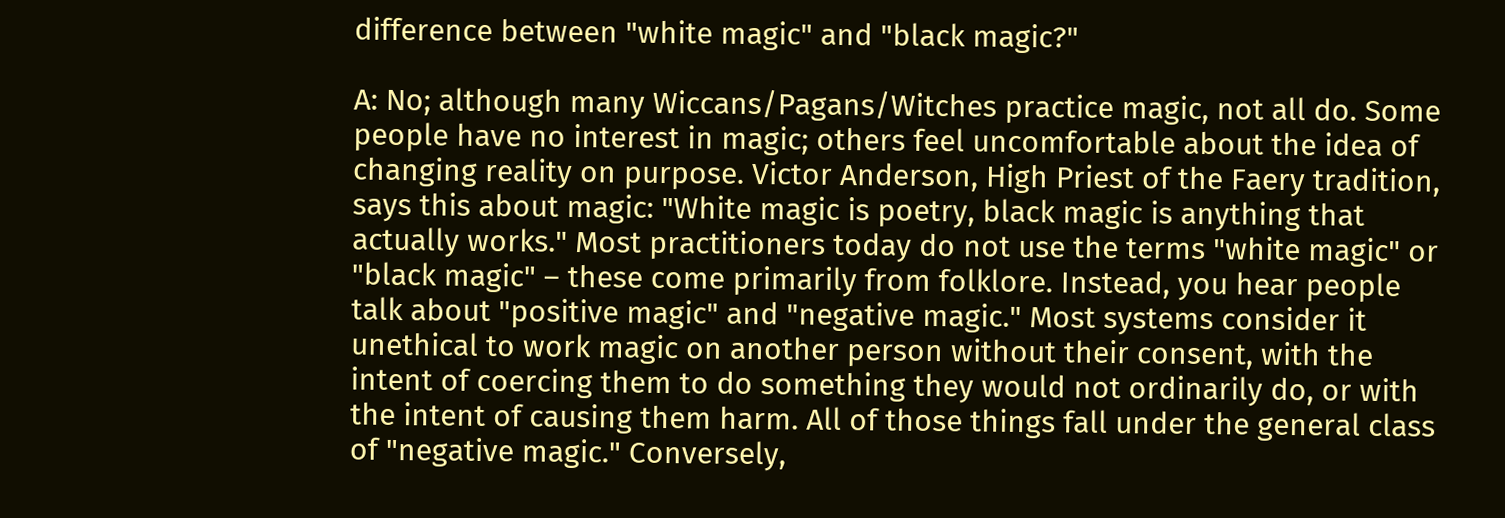difference between "white magic" and "black magic?"

A: No; although many Wiccans/Pagans/Witches practice magic, not all do. Some people have no interest in magic; others feel uncomfortable about the idea of changing reality on purpose. Victor Anderson, High Priest of the Faery tradition, says this about magic: "White magic is poetry, black magic is anything that actually works." Most practitioners today do not use the terms "white magic" or "black magic" – these come primarily from folklore. Instead, you hear people talk about "positive magic" and "negative magic." Most systems consider it unethical to work magic on another person without their consent, with the intent of coercing them to do something they would not ordinarily do, or with the intent of causing them harm. All of those things fall under the general class of "negative magic." Conversely,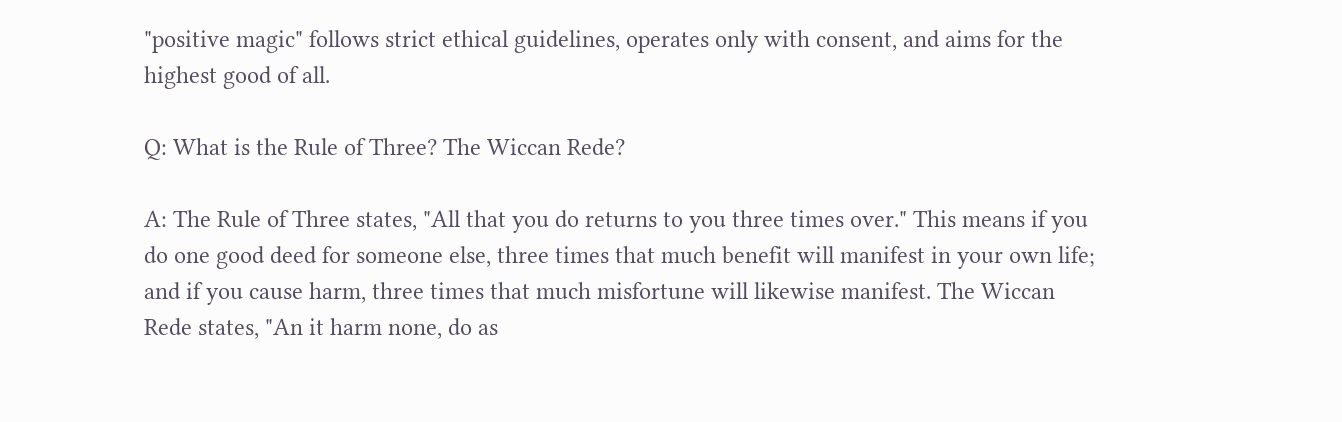"positive magic" follows strict ethical guidelines, operates only with consent, and aims for the highest good of all.

Q: What is the Rule of Three? The Wiccan Rede?

A: The Rule of Three states, "All that you do returns to you three times over." This means if you do one good deed for someone else, three times that much benefit will manifest in your own life; and if you cause harm, three times that much misfortune will likewise manifest. The Wiccan Rede states, "An it harm none, do as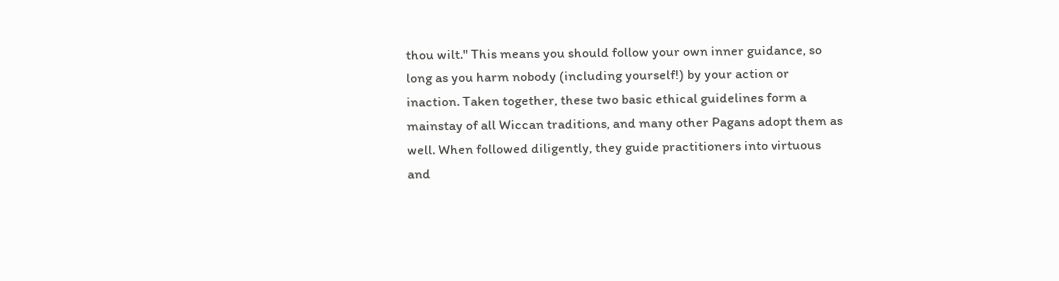thou wilt." This means you should follow your own inner guidance, so long as you harm nobody (including yourself!) by your action or inaction. Taken together, these two basic ethical guidelines form a mainstay of all Wiccan traditions, and many other Pagans adopt them as well. When followed diligently, they guide practitioners into virtuous and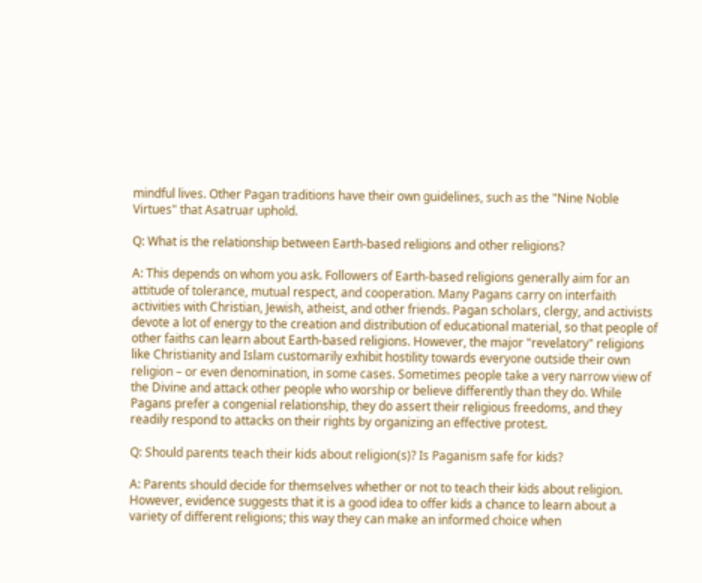mindful lives. Other Pagan traditions have their own guidelines, such as the "Nine Noble Virtues" that Asatruar uphold.

Q: What is the relationship between Earth-based religions and other religions?

A: This depends on whom you ask. Followers of Earth-based religions generally aim for an attitude of tolerance, mutual respect, and cooperation. Many Pagans carry on interfaith activities with Christian, Jewish, atheist, and other friends. Pagan scholars, clergy, and activists devote a lot of energy to the creation and distribution of educational material, so that people of other faiths can learn about Earth-based religions. However, the major "revelatory" religions like Christianity and Islam customarily exhibit hostility towards everyone outside their own religion – or even denomination, in some cases. Sometimes people take a very narrow view of the Divine and attack other people who worship or believe differently than they do. While Pagans prefer a congenial relationship, they do assert their religious freedoms, and they readily respond to attacks on their rights by organizing an effective protest.

Q: Should parents teach their kids about religion(s)? Is Paganism safe for kids?

A: Parents should decide for themselves whether or not to teach their kids about religion. However, evidence suggests that it is a good idea to offer kids a chance to learn about a variety of different religions; this way they can make an informed choice when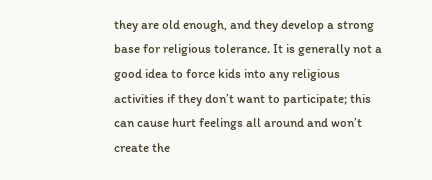they are old enough, and they develop a strong base for religious tolerance. It is generally not a good idea to force kids into any religious activities if they don’t want to participate; this can cause hurt feelings all around and won’t create the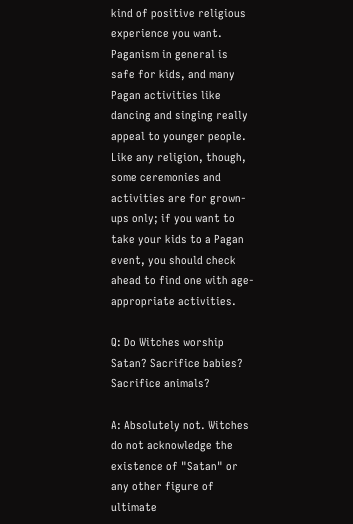kind of positive religious experience you want. Paganism in general is safe for kids, and many Pagan activities like dancing and singing really appeal to younger people. Like any religion, though, some ceremonies and activities are for grown-ups only; if you want to take your kids to a Pagan event, you should check ahead to find one with age-appropriate activities.

Q: Do Witches worship Satan? Sacrifice babies? Sacrifice animals?

A: Absolutely not. Witches do not acknowledge the existence of "Satan" or any other figure of ultimate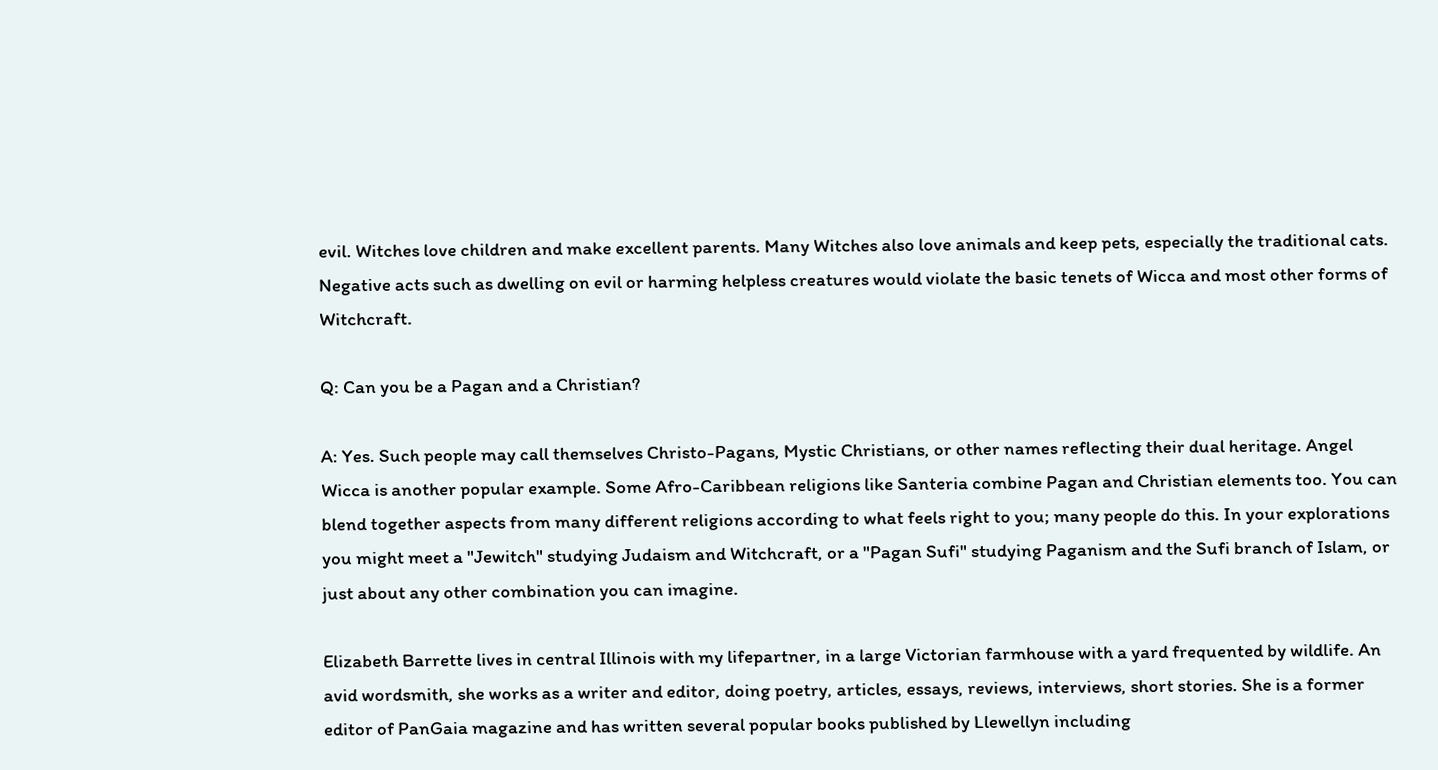evil. Witches love children and make excellent parents. Many Witches also love animals and keep pets, especially the traditional cats. Negative acts such as dwelling on evil or harming helpless creatures would violate the basic tenets of Wicca and most other forms of Witchcraft.

Q: Can you be a Pagan and a Christian?

A: Yes. Such people may call themselves Christo-Pagans, Mystic Christians, or other names reflecting their dual heritage. Angel Wicca is another popular example. Some Afro-Caribbean religions like Santeria combine Pagan and Christian elements too. You can blend together aspects from many different religions according to what feels right to you; many people do this. In your explorations you might meet a "Jewitch" studying Judaism and Witchcraft, or a "Pagan Sufi" studying Paganism and the Sufi branch of Islam, or just about any other combination you can imagine.

Elizabeth Barrette lives in central Illinois with my lifepartner, in a large Victorian farmhouse with a yard frequented by wildlife. An avid wordsmith, she works as a writer and editor, doing poetry, articles, essays, reviews, interviews, short stories. She is a former editor of PanGaia magazine and has written several popular books published by Llewellyn including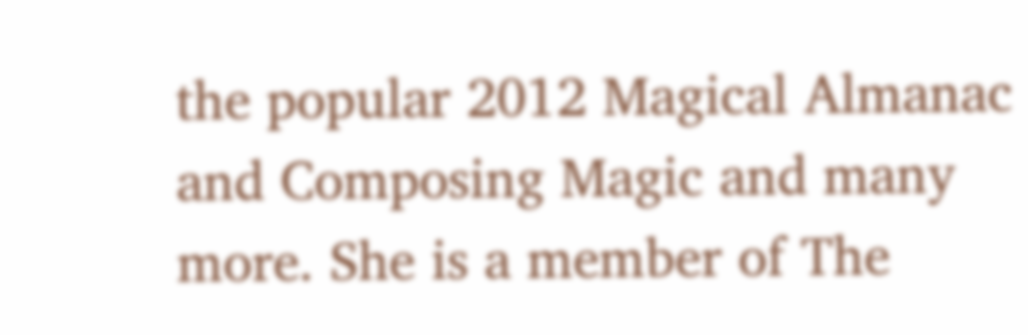the popular 2012 Magical Almanac and Composing Magic and many more. She is a member of The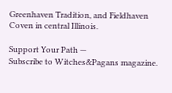Greenhaven Tradition, and Fieldhaven Coven in central Illinois.

Support Your Path —
Subscribe to Witches&Pagans magazine.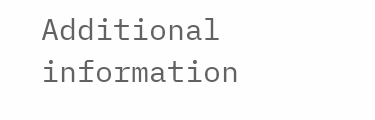Additional information